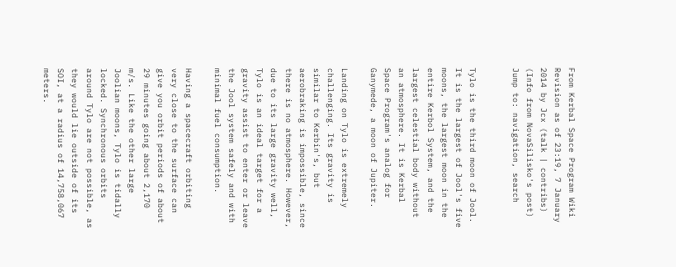From Kerbal Space Program Wiki
Revision as of 23:19, 7 January 2014 by Jcx (talk | contribs) (Info from NovaSilisko's post)
Jump to: navigation, search


Tylo is the third moon of Jool. It is the largest of Jool's five moons, the largest moon in the entire Kerbol System, and the largest celestial body without an atmosphere. It is Kerbal Space Program's analog for Ganymede, a moon of Jupiter.

Landing on Tylo is extremely challenging. Its gravity is similar to Kerbin's, but aerobraking is impossible, since there is no atmosphere. However, due to its large gravity well, Tylo is an ideal target for a gravity assist to enter or leave the Jool system safely and with minimal fuel consumption.

Having a spacecraft orbiting very close to the surface can give you orbit periods of about 29 minutes going about 2,170 m/s. Like the other large Joolian moons, Tylo is tidally locked. Synchronous orbits around Tylo are not possible, as they would lie outside of its SOI, at a radius of 14,758,067 meters.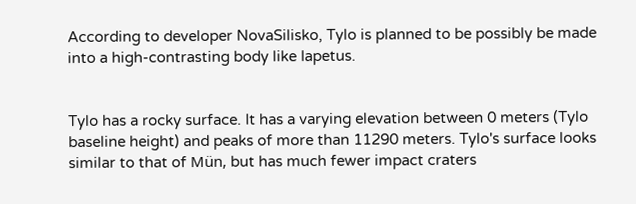According to developer NovaSilisko, Tylo is planned to be possibly be made into a high-contrasting body like Iapetus.


Tylo has a rocky surface. It has a varying elevation between 0 meters (Tylo baseline height) and peaks of more than 11290 meters. Tylo's surface looks similar to that of Mün, but has much fewer impact craters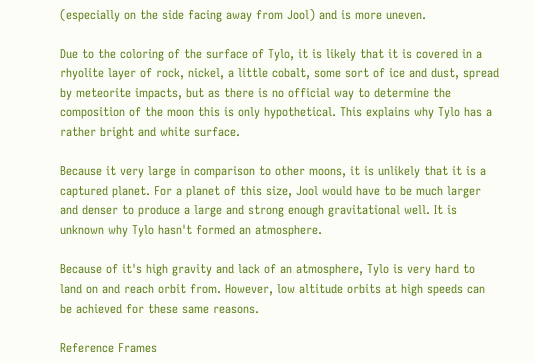(especially on the side facing away from Jool) and is more uneven.

Due to the coloring of the surface of Tylo, it is likely that it is covered in a rhyolite layer of rock, nickel, a little cobalt, some sort of ice and dust, spread by meteorite impacts, but as there is no official way to determine the composition of the moon this is only hypothetical. This explains why Tylo has a rather bright and white surface.

Because it very large in comparison to other moons, it is unlikely that it is a captured planet. For a planet of this size, Jool would have to be much larger and denser to produce a large and strong enough gravitational well. It is unknown why Tylo hasn't formed an atmosphere.

Because of it's high gravity and lack of an atmosphere, Tylo is very hard to land on and reach orbit from. However, low altitude orbits at high speeds can be achieved for these same reasons.

Reference Frames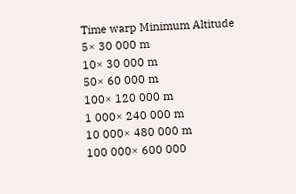Time warp Minimum Altitude
5× 30 000 m
10× 30 000 m
50× 60 000 m
100× 120 000 m
1 000× 240 000 m
10 000× 480 000 m
100 000× 600 000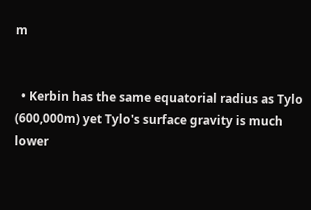m


  • Kerbin has the same equatorial radius as Tylo (600,000m) yet Tylo's surface gravity is much lower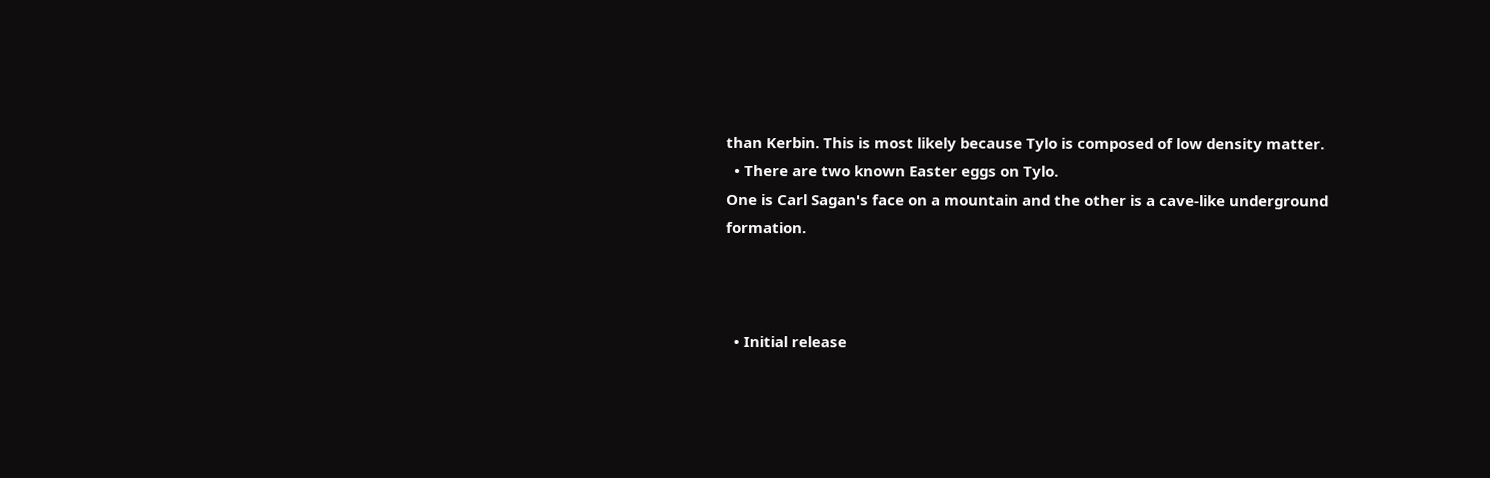than Kerbin. This is most likely because Tylo is composed of low density matter.
  • There are two known Easter eggs on Tylo.
One is Carl Sagan's face on a mountain and the other is a cave-like underground formation.



  • Initial release